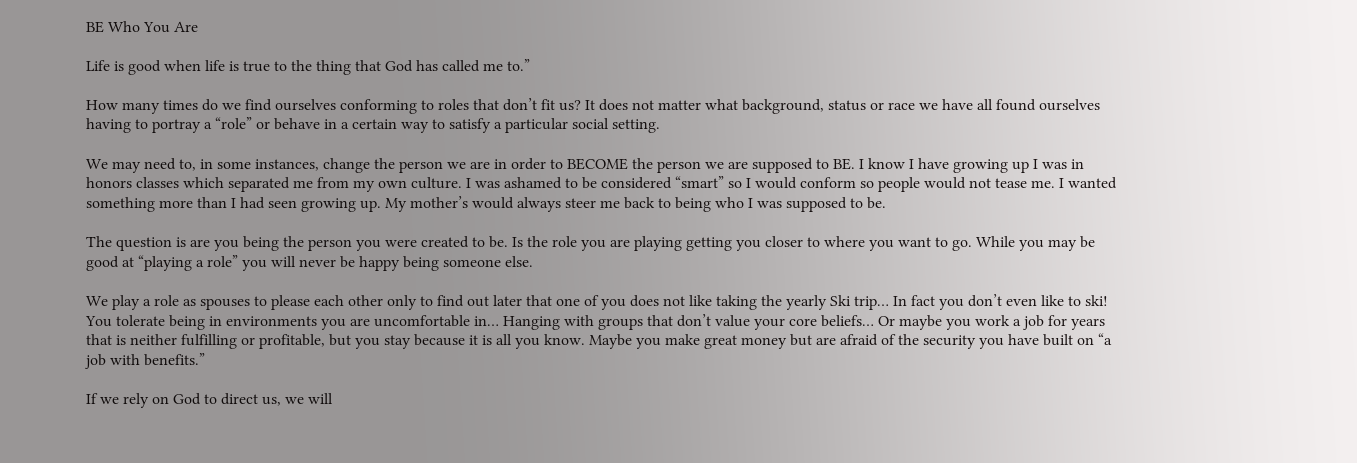BE Who You Are

Life is good when life is true to the thing that God has called me to.”

How many times do we find ourselves conforming to roles that don’t fit us? It does not matter what background, status or race we have all found ourselves having to portray a “role” or behave in a certain way to satisfy a particular social setting.

We may need to, in some instances, change the person we are in order to BECOME the person we are supposed to BE. I know I have growing up I was in honors classes which separated me from my own culture. I was ashamed to be considered “smart” so I would conform so people would not tease me. I wanted something more than I had seen growing up. My mother’s would always steer me back to being who I was supposed to be.

The question is are you being the person you were created to be. Is the role you are playing getting you closer to where you want to go. While you may be good at “playing a role” you will never be happy being someone else.

We play a role as spouses to please each other only to find out later that one of you does not like taking the yearly Ski trip… In fact you don’t even like to ski! You tolerate being in environments you are uncomfortable in… Hanging with groups that don’t value your core beliefs… Or maybe you work a job for years that is neither fulfilling or profitable, but you stay because it is all you know. Maybe you make great money but are afraid of the security you have built on “a job with benefits.”

If we rely on God to direct us, we will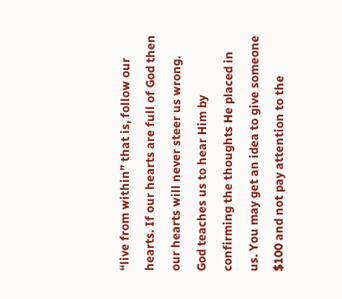“live from within” that is, follow our hearts. If our hearts are full of God then our hearts will never steer us wrong. God teaches us to hear Him by confirming the thoughts He placed in us. You may get an idea to give someone $100 and not pay attention to the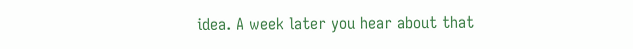idea. A week later you hear about that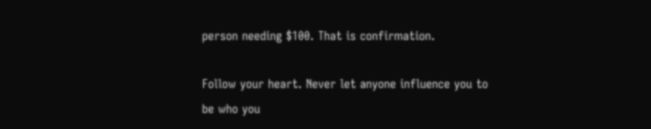person needing $100. That is confirmation.

Follow your heart. Never let anyone influence you to be who you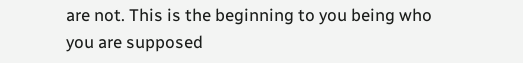are not. This is the beginning to you being who you are supposed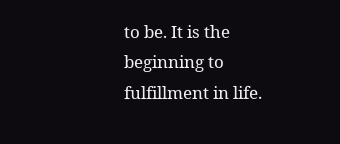to be. It is the beginning to fulfillment in life.